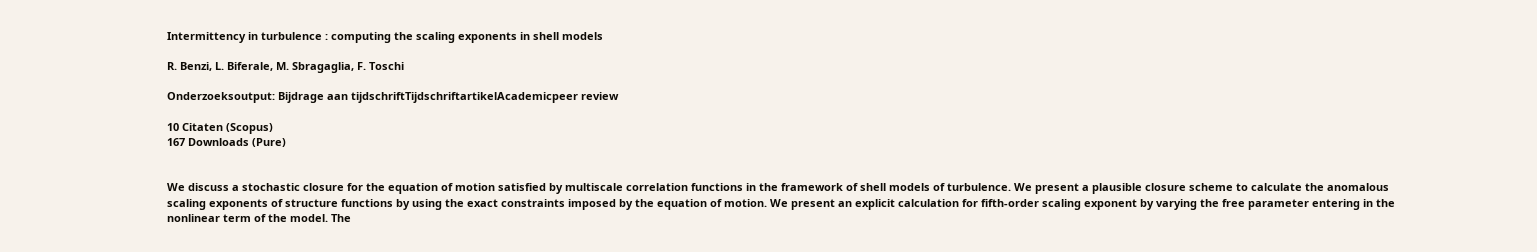Intermittency in turbulence : computing the scaling exponents in shell models

R. Benzi, L. Biferale, M. Sbragaglia, F. Toschi

Onderzoeksoutput: Bijdrage aan tijdschriftTijdschriftartikelAcademicpeer review

10 Citaten (Scopus)
167 Downloads (Pure)


We discuss a stochastic closure for the equation of motion satisfied by multiscale correlation functions in the framework of shell models of turbulence. We present a plausible closure scheme to calculate the anomalous scaling exponents of structure functions by using the exact constraints imposed by the equation of motion. We present an explicit calculation for fifth-order scaling exponent by varying the free parameter entering in the nonlinear term of the model. The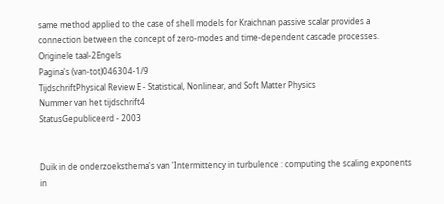same method applied to the case of shell models for Kraichnan passive scalar provides a connection between the concept of zero-modes and time-dependent cascade processes.
Originele taal-2Engels
Pagina's (van-tot)046304-1/9
TijdschriftPhysical Review E - Statistical, Nonlinear, and Soft Matter Physics
Nummer van het tijdschrift4
StatusGepubliceerd - 2003


Duik in de onderzoeksthema's van 'Intermittency in turbulence : computing the scaling exponents in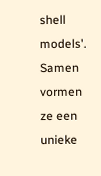shell models'. Samen vormen ze een unieke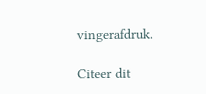vingerafdruk.

Citeer dit